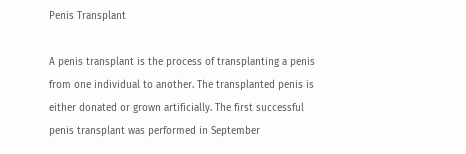Penis Transplant

A penis transplant is the process of transplanting a penis from one individual to another. The transplanted penis is either donated or grown artificially. The first successful penis transplant was performed in September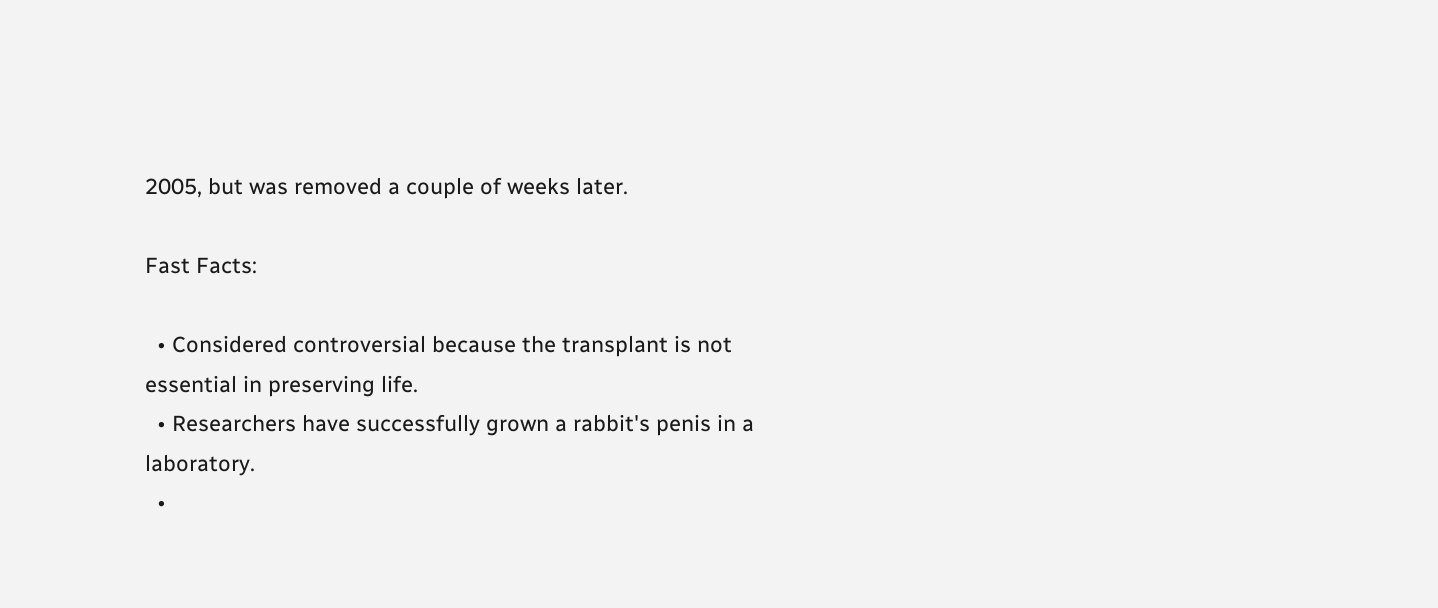2005, but was removed a couple of weeks later.

Fast Facts:

  • Considered controversial because the transplant is not essential in preserving life.
  • Researchers have successfully grown a rabbit's penis in a laboratory.
  •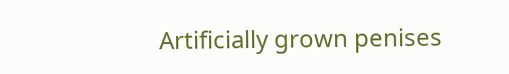Artificially grown penises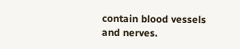contain blood vessels and nerves.